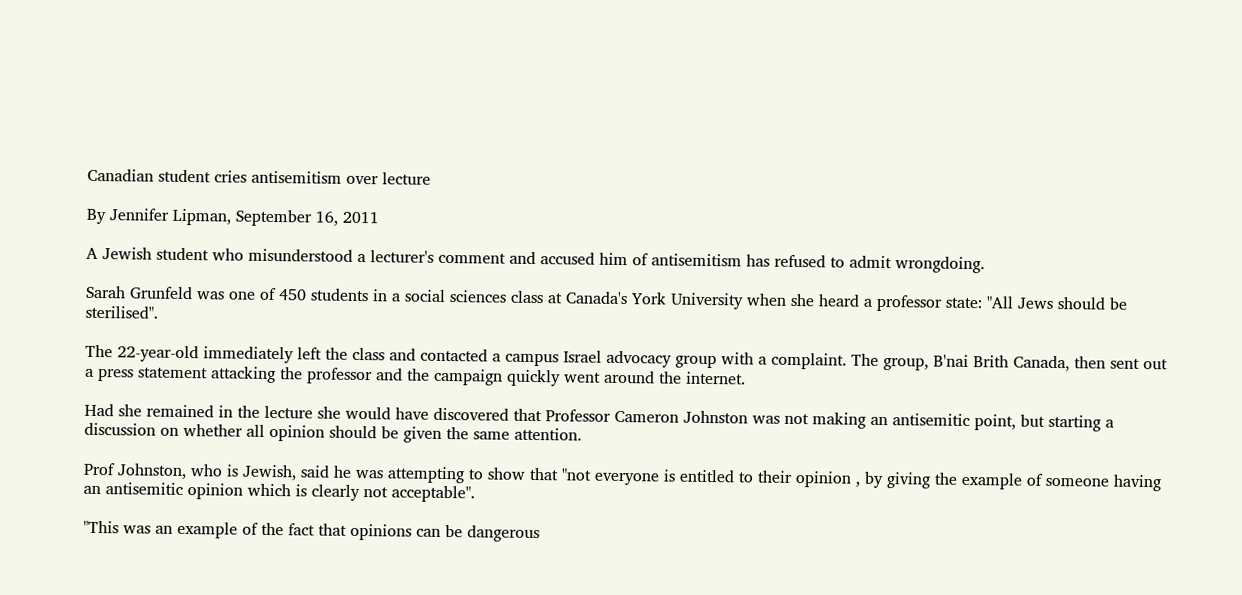Canadian student cries antisemitism over lecture

By Jennifer Lipman, September 16, 2011

A Jewish student who misunderstood a lecturer's comment and accused him of antisemitism has refused to admit wrongdoing.

Sarah Grunfeld was one of 450 students in a social sciences class at Canada's York University when she heard a professor state: "All Jews should be sterilised".

The 22-year-old immediately left the class and contacted a campus Israel advocacy group with a complaint. The group, B'nai Brith Canada, then sent out a press statement attacking the professor and the campaign quickly went around the internet.

Had she remained in the lecture she would have discovered that Professor Cameron Johnston was not making an antisemitic point, but starting a discussion on whether all opinion should be given the same attention.

Prof Johnston, who is Jewish, said he was attempting to show that "not everyone is entitled to their opinion , by giving the example of someone having an antisemitic opinion which is clearly not acceptable".

"This was an example of the fact that opinions can be dangerous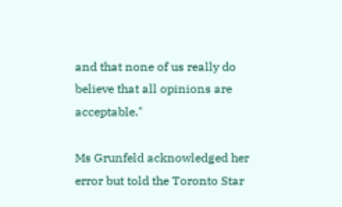and that none of us really do believe that all opinions are acceptable."

Ms Grunfeld acknowledged her error but told the Toronto Star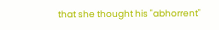that she thought his "abhorrent"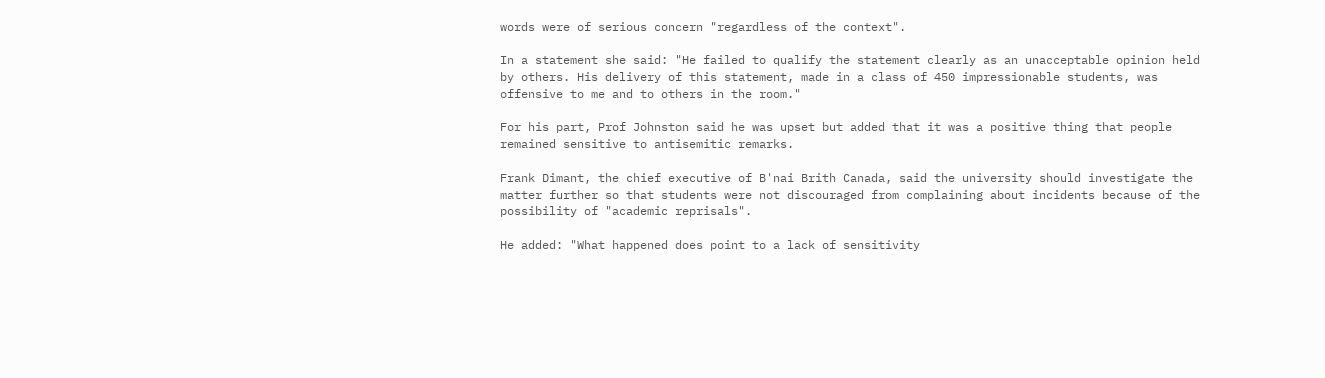words were of serious concern "regardless of the context".

In a statement she said: "He failed to qualify the statement clearly as an unacceptable opinion held by others. His delivery of this statement, made in a class of 450 impressionable students, was offensive to me and to others in the room."

For his part, Prof Johnston said he was upset but added that it was a positive thing that people remained sensitive to antisemitic remarks.

Frank Dimant, the chief executive of B'nai Brith Canada, said the university should investigate the matter further so that students were not discouraged from complaining about incidents because of the possibility of "academic reprisals".

He added: "What happened does point to a lack of sensitivity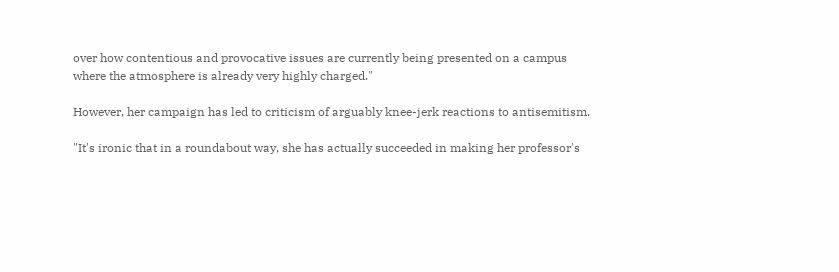over how contentious and provocative issues are currently being presented on a campus where the atmosphere is already very highly charged."

However, her campaign has led to criticism of arguably knee-jerk reactions to antisemitism.

"It's ironic that in a roundabout way, she has actually succeeded in making her professor's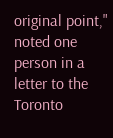original point," noted one person in a letter to the Toronto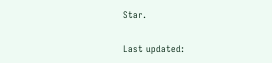Star.

Last updated: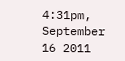4:31pm, September 16 2011